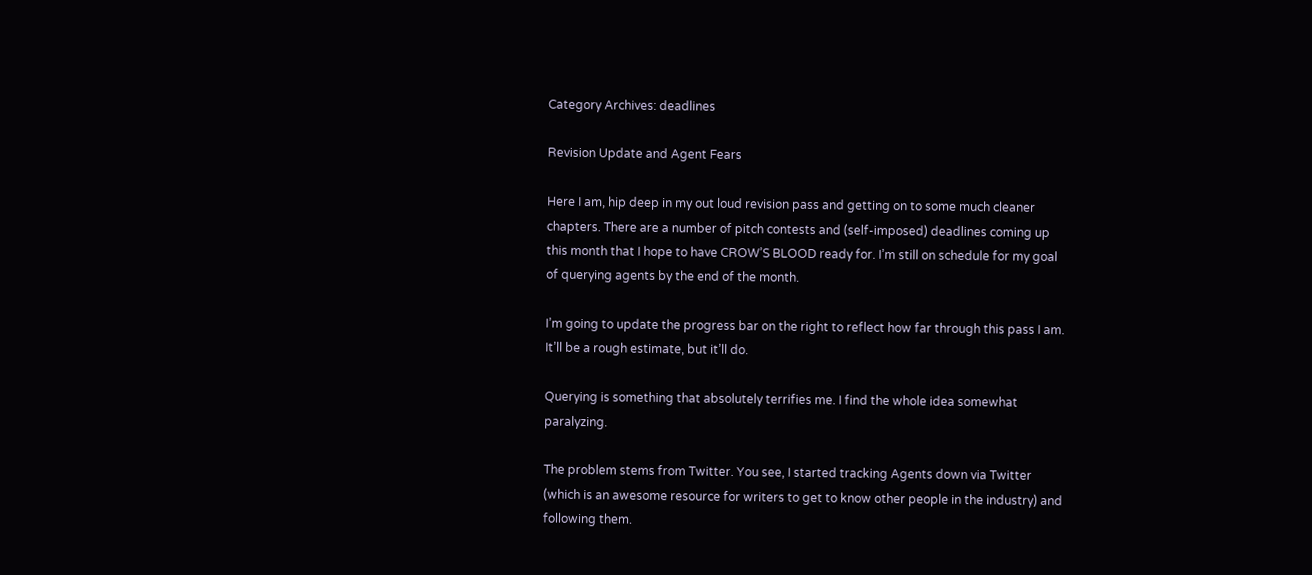Category Archives: deadlines

Revision Update and Agent Fears

Here I am, hip deep in my out loud revision pass and getting on to some much cleaner chapters. There are a number of pitch contests and (self-imposed) deadlines coming up this month that I hope to have CROW’S BLOOD ready for. I’m still on schedule for my goal of querying agents by the end of the month.

I’m going to update the progress bar on the right to reflect how far through this pass I am. It’ll be a rough estimate, but it’ll do.

Querying is something that absolutely terrifies me. I find the whole idea somewhat paralyzing.

The problem stems from Twitter. You see, I started tracking Agents down via Twitter (which is an awesome resource for writers to get to know other people in the industry) and following them.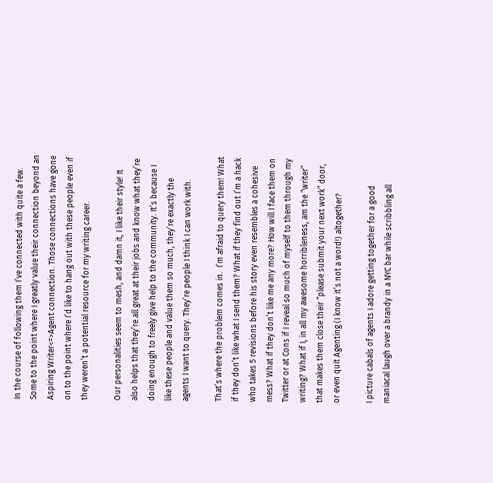In the course of following them I’ve connected with quite a few. Some to the point where I greatly value their connection beyond an Aspiring Writer<=>Agent connection. Those connections have gone on to the point where I’d like to hang out with these people even if they weren’t a potential resource for my writing career.

Our personalities seem to mesh, and damn it, I like their style! It also helps that they’re all great at their jobs and know what they’re doing enough to freely give help to the community. It’s because I like these people and value them so much, they’re exactly the agents I want to query. They’re people I think I can work with.

That’s where the problem comes in.  I’m afraid to query them! What if they don’t like what I send them? What if they find out I’m a hack who takes 5 revisions before his story even resembles a cohesive mess? What if they don’t like me any more? How will I face them on Twitter or at Cons if I reveal so much of myself to them through my writing? What if I, in all my awesome horribleness, am the “writer” that makes them close their “please submit your next work” door, or even quit Agenting (I know it’s not a word!) altogether?

I picture cabals of agents I adore getting together for a good maniacal laugh over a brandy in a NYC bar while scribbling all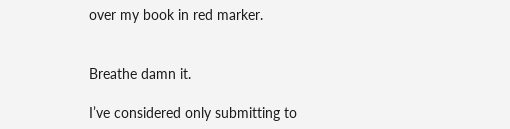over my book in red marker.


Breathe damn it.

I’ve considered only submitting to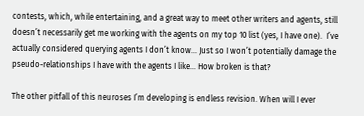contests, which, while entertaining, and a great way to meet other writers and agents, still doesn’t necessarily get me working with the agents on my top 10 list (yes, I have one).  I’ve actually considered querying agents I don’t know… Just so I won’t potentially damage the pseudo-relationships I have with the agents I like… How broken is that?

The other pitfall of this neuroses I’m developing is endless revision. When will I ever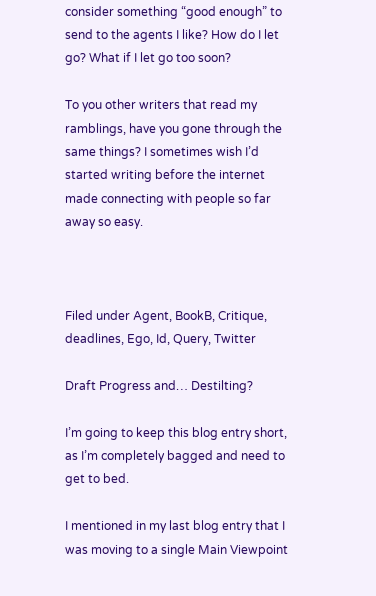consider something “good enough” to send to the agents I like? How do I let go? What if I let go too soon?

To you other writers that read my ramblings, have you gone through the same things? I sometimes wish I’d started writing before the internet made connecting with people so far away so easy.



Filed under Agent, BookB, Critique, deadlines, Ego, Id, Query, Twitter

Draft Progress and… Destilting?

I’m going to keep this blog entry short, as I’m completely bagged and need to get to bed.

I mentioned in my last blog entry that I was moving to a single Main Viewpoint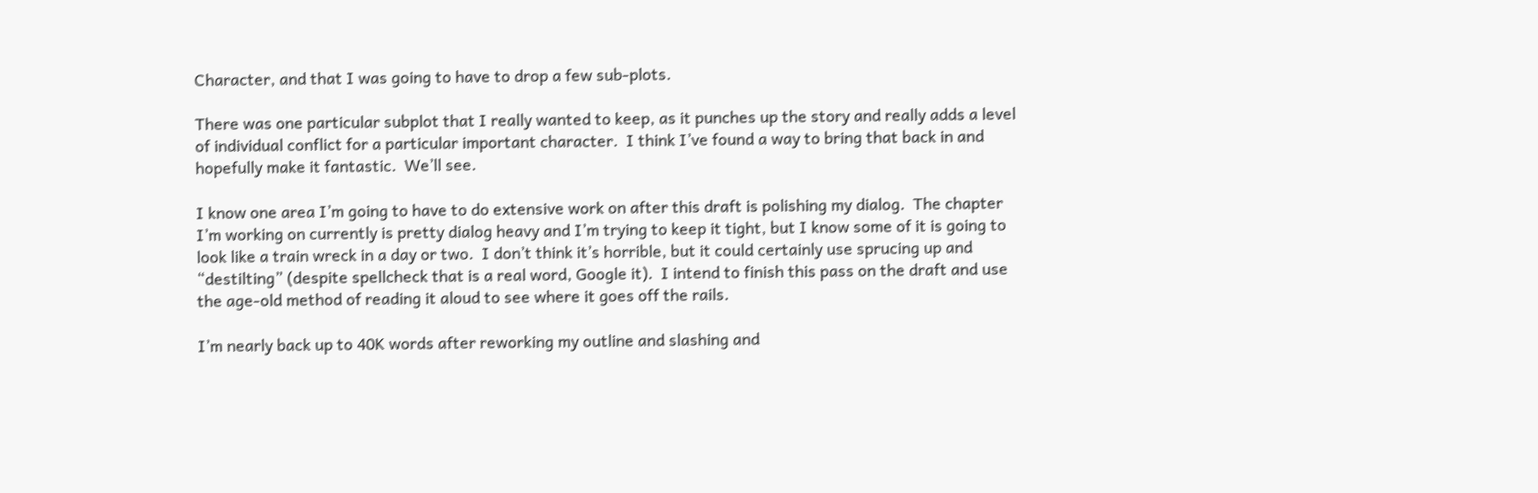Character, and that I was going to have to drop a few sub-plots.

There was one particular subplot that I really wanted to keep, as it punches up the story and really adds a level of individual conflict for a particular important character.  I think I’ve found a way to bring that back in and hopefully make it fantastic.  We’ll see.

I know one area I’m going to have to do extensive work on after this draft is polishing my dialog.  The chapter I’m working on currently is pretty dialog heavy and I’m trying to keep it tight, but I know some of it is going to look like a train wreck in a day or two.  I don’t think it’s horrible, but it could certainly use sprucing up and “destilting” (despite spellcheck that is a real word, Google it).  I intend to finish this pass on the draft and use the age-old method of reading it aloud to see where it goes off the rails.

I’m nearly back up to 40K words after reworking my outline and slashing and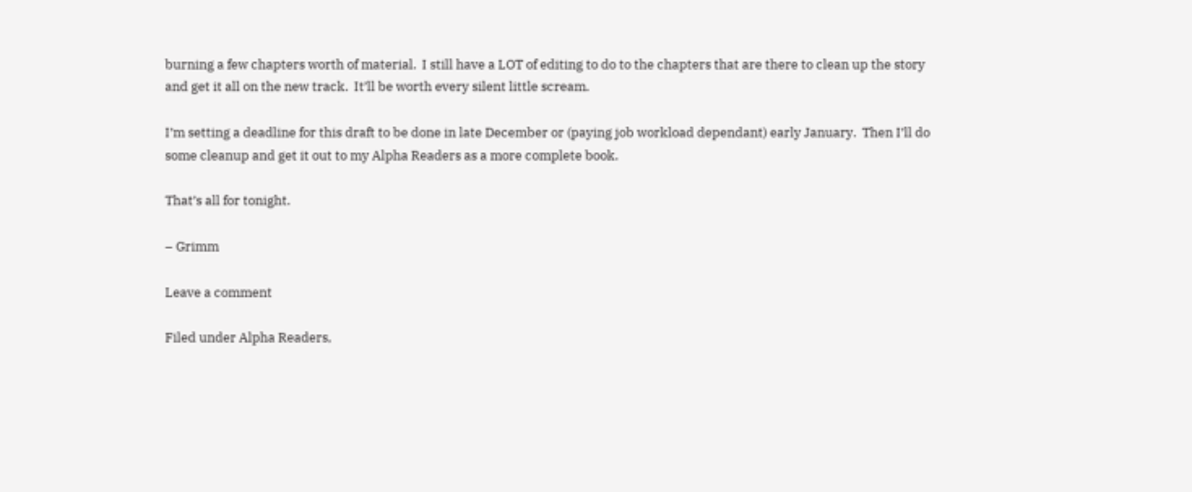burning a few chapters worth of material.  I still have a LOT of editing to do to the chapters that are there to clean up the story and get it all on the new track.  It’ll be worth every silent little scream.

I’m setting a deadline for this draft to be done in late December or (paying job workload dependant) early January.  Then I’ll do some cleanup and get it out to my Alpha Readers as a more complete book.

That’s all for tonight.

– Grimm

Leave a comment

Filed under Alpha Readers,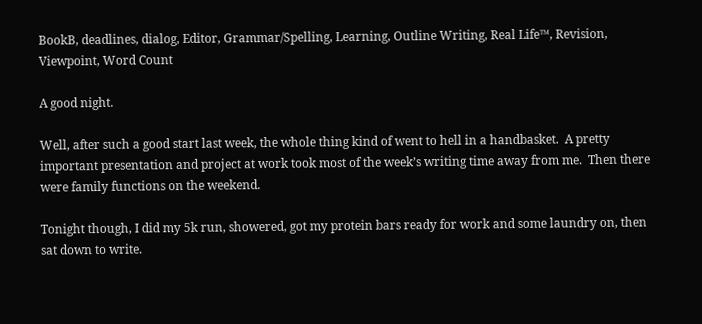BookB, deadlines, dialog, Editor, Grammar/Spelling, Learning, Outline Writing, Real Life™, Revision, Viewpoint, Word Count

A good night.

Well, after such a good start last week, the whole thing kind of went to hell in a handbasket.  A pretty important presentation and project at work took most of the week’s writing time away from me.  Then there were family functions on the weekend.

Tonight though, I did my 5k run, showered, got my protein bars ready for work and some laundry on, then sat down to write.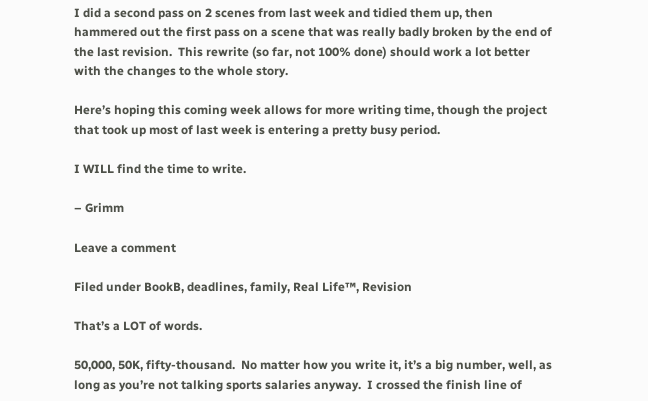I did a second pass on 2 scenes from last week and tidied them up, then hammered out the first pass on a scene that was really badly broken by the end of the last revision.  This rewrite (so far, not 100% done) should work a lot better with the changes to the whole story.

Here’s hoping this coming week allows for more writing time, though the project that took up most of last week is entering a pretty busy period.

I WILL find the time to write.

– Grimm

Leave a comment

Filed under BookB, deadlines, family, Real Life™, Revision

That’s a LOT of words.

50,000, 50K, fifty-thousand.  No matter how you write it, it’s a big number, well, as long as you’re not talking sports salaries anyway.  I crossed the finish line of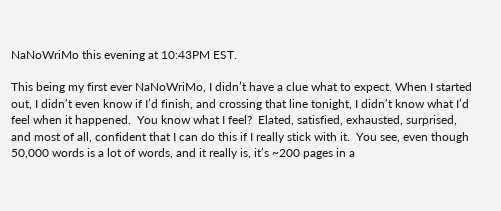NaNoWriMo this evening at 10:43PM EST.

This being my first ever NaNoWriMo, I didn’t have a clue what to expect. When I started out, I didn’t even know if I’d finish, and crossing that line tonight, I didn’t know what I’d feel when it happened.  You know what I feel?  Elated, satisfied, exhausted, surprised, and most of all, confident that I can do this if I really stick with it.  You see, even though 50,000 words is a lot of words, and it really is, it’s ~200 pages in a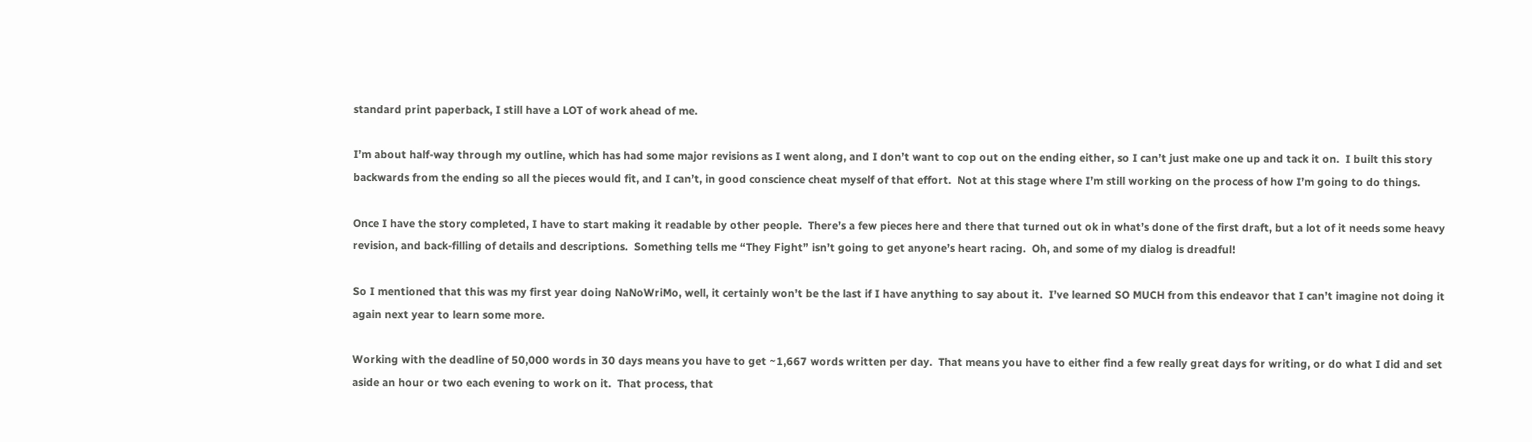standard print paperback, I still have a LOT of work ahead of me.

I’m about half-way through my outline, which has had some major revisions as I went along, and I don’t want to cop out on the ending either, so I can’t just make one up and tack it on.  I built this story backwards from the ending so all the pieces would fit, and I can’t, in good conscience cheat myself of that effort.  Not at this stage where I’m still working on the process of how I’m going to do things.

Once I have the story completed, I have to start making it readable by other people.  There’s a few pieces here and there that turned out ok in what’s done of the first draft, but a lot of it needs some heavy revision, and back-filling of details and descriptions.  Something tells me “They Fight” isn’t going to get anyone’s heart racing.  Oh, and some of my dialog is dreadful!

So I mentioned that this was my first year doing NaNoWriMo, well, it certainly won’t be the last if I have anything to say about it.  I’ve learned SO MUCH from this endeavor that I can’t imagine not doing it again next year to learn some more.

Working with the deadline of 50,000 words in 30 days means you have to get ~1,667 words written per day.  That means you have to either find a few really great days for writing, or do what I did and set aside an hour or two each evening to work on it.  That process, that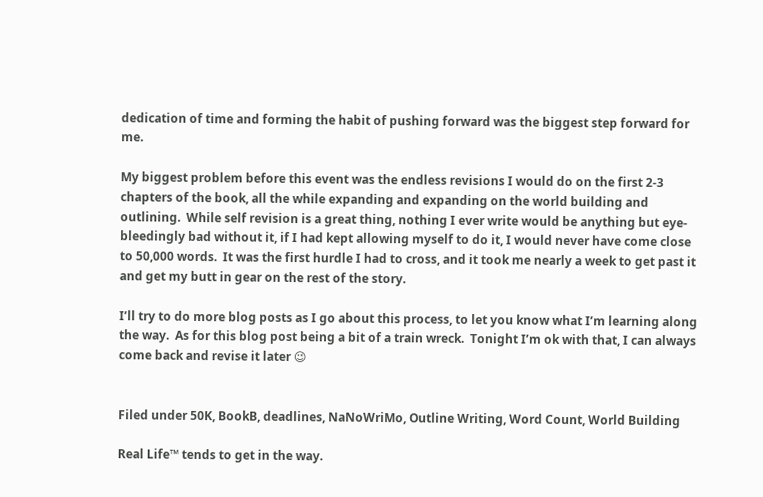dedication of time and forming the habit of pushing forward was the biggest step forward for me.

My biggest problem before this event was the endless revisions I would do on the first 2-3 chapters of the book, all the while expanding and expanding on the world building and outlining.  While self revision is a great thing, nothing I ever write would be anything but eye-bleedingly bad without it, if I had kept allowing myself to do it, I would never have come close to 50,000 words.  It was the first hurdle I had to cross, and it took me nearly a week to get past it and get my butt in gear on the rest of the story.

I’ll try to do more blog posts as I go about this process, to let you know what I’m learning along the way.  As for this blog post being a bit of a train wreck.  Tonight I’m ok with that, I can always come back and revise it later 😉


Filed under 50K, BookB, deadlines, NaNoWriMo, Outline Writing, Word Count, World Building

Real Life™ tends to get in the way.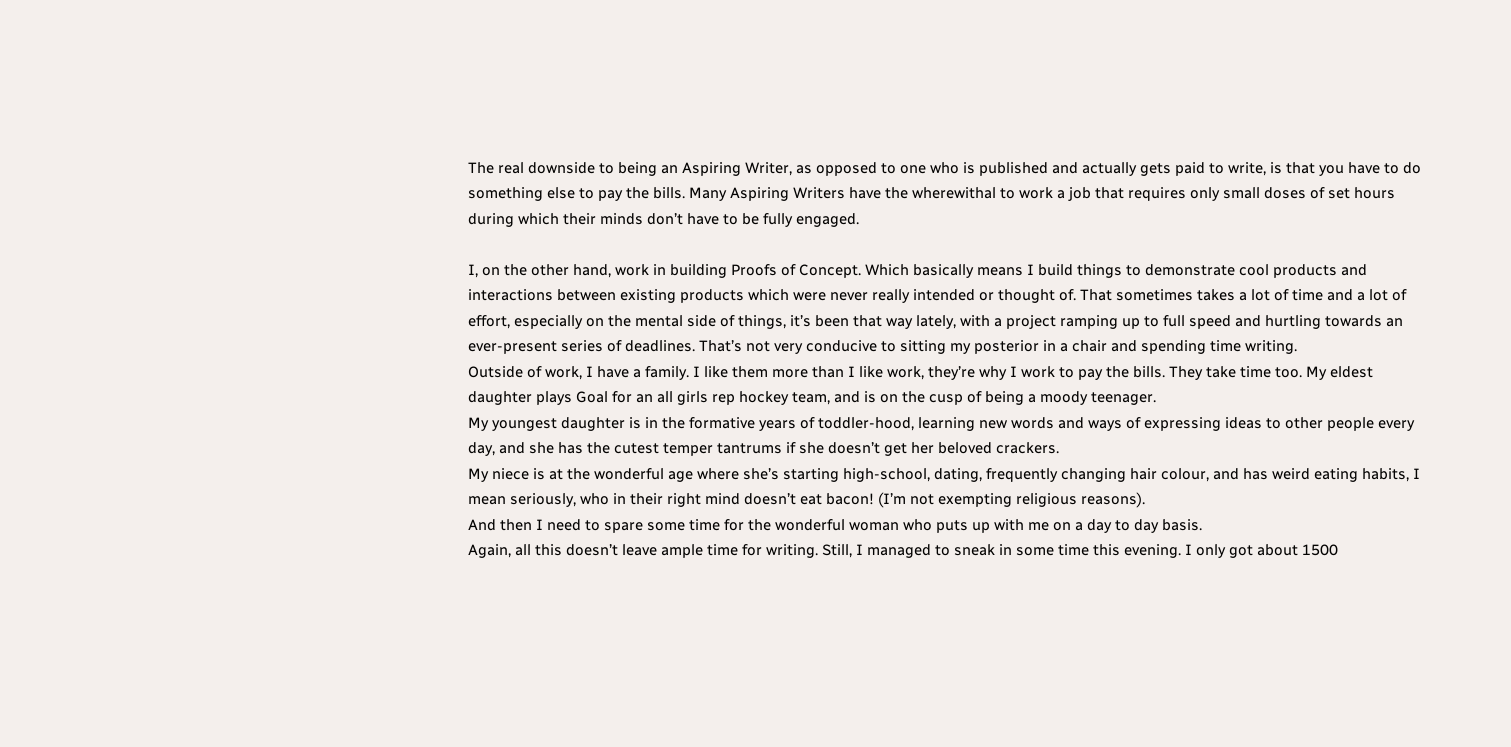The real downside to being an Aspiring Writer, as opposed to one who is published and actually gets paid to write, is that you have to do something else to pay the bills. Many Aspiring Writers have the wherewithal to work a job that requires only small doses of set hours during which their minds don’t have to be fully engaged.

I, on the other hand, work in building Proofs of Concept. Which basically means I build things to demonstrate cool products and interactions between existing products which were never really intended or thought of. That sometimes takes a lot of time and a lot of effort, especially on the mental side of things, it’s been that way lately, with a project ramping up to full speed and hurtling towards an ever-present series of deadlines. That’s not very conducive to sitting my posterior in a chair and spending time writing.
Outside of work, I have a family. I like them more than I like work, they’re why I work to pay the bills. They take time too. My eldest daughter plays Goal for an all girls rep hockey team, and is on the cusp of being a moody teenager.
My youngest daughter is in the formative years of toddler-hood, learning new words and ways of expressing ideas to other people every day, and she has the cutest temper tantrums if she doesn’t get her beloved crackers.
My niece is at the wonderful age where she’s starting high-school, dating, frequently changing hair colour, and has weird eating habits, I mean seriously, who in their right mind doesn’t eat bacon! (I’m not exempting religious reasons).
And then I need to spare some time for the wonderful woman who puts up with me on a day to day basis.
Again, all this doesn’t leave ample time for writing. Still, I managed to sneak in some time this evening. I only got about 1500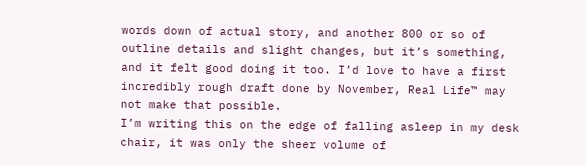words down of actual story, and another 800 or so of outline details and slight changes, but it’s something, and it felt good doing it too. I’d love to have a first incredibly rough draft done by November, Real Life™ may not make that possible.
I’m writing this on the edge of falling asleep in my desk chair, it was only the sheer volume of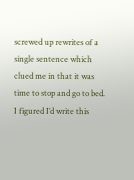screwed up rewrites of a single sentence which clued me in that it was time to stop and go to bed.
I figured I’d write this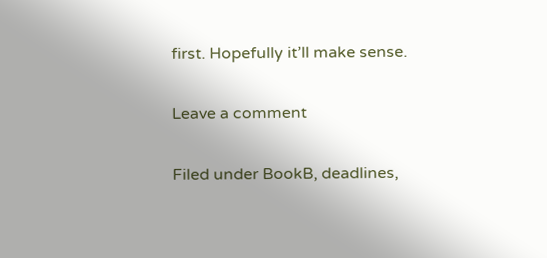first. Hopefully it’ll make sense.

Leave a comment

Filed under BookB, deadlines,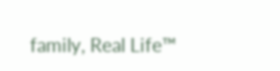family, Real Life™